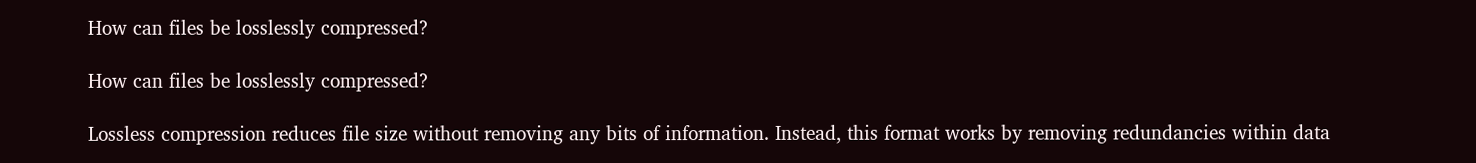How can files be losslessly compressed?

How can files be losslessly compressed?

Lossless compression reduces file size without removing any bits of information. Instead, this format works by removing redundancies within data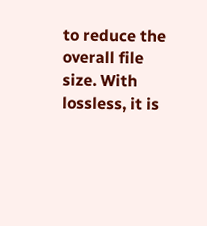to reduce the overall file size. With lossless, it is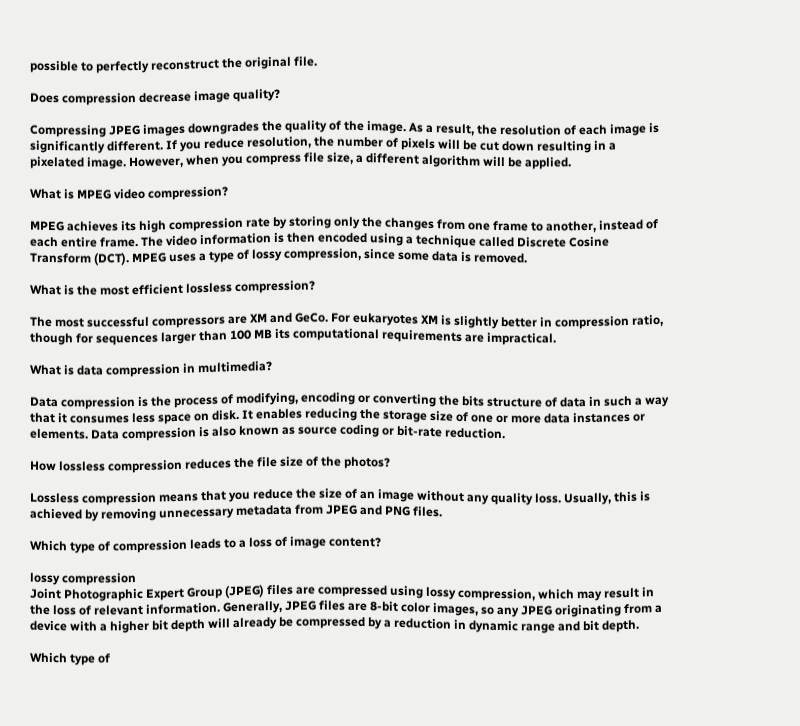possible to perfectly reconstruct the original file.

Does compression decrease image quality?

Compressing JPEG images downgrades the quality of the image. As a result, the resolution of each image is significantly different. If you reduce resolution, the number of pixels will be cut down resulting in a pixelated image. However, when you compress file size, a different algorithm will be applied.

What is MPEG video compression?

MPEG achieves its high compression rate by storing only the changes from one frame to another, instead of each entire frame. The video information is then encoded using a technique called Discrete Cosine Transform (DCT). MPEG uses a type of lossy compression, since some data is removed.

What is the most efficient lossless compression?

The most successful compressors are XM and GeCo. For eukaryotes XM is slightly better in compression ratio, though for sequences larger than 100 MB its computational requirements are impractical.

What is data compression in multimedia?

Data compression is the process of modifying, encoding or converting the bits structure of data in such a way that it consumes less space on disk. It enables reducing the storage size of one or more data instances or elements. Data compression is also known as source coding or bit-rate reduction.

How lossless compression reduces the file size of the photos?

Lossless compression means that you reduce the size of an image without any quality loss. Usually, this is achieved by removing unnecessary metadata from JPEG and PNG files.

Which type of compression leads to a loss of image content?

lossy compression
Joint Photographic Expert Group (JPEG) files are compressed using lossy compression, which may result in the loss of relevant information. Generally, JPEG files are 8-bit color images, so any JPEG originating from a device with a higher bit depth will already be compressed by a reduction in dynamic range and bit depth.

Which type of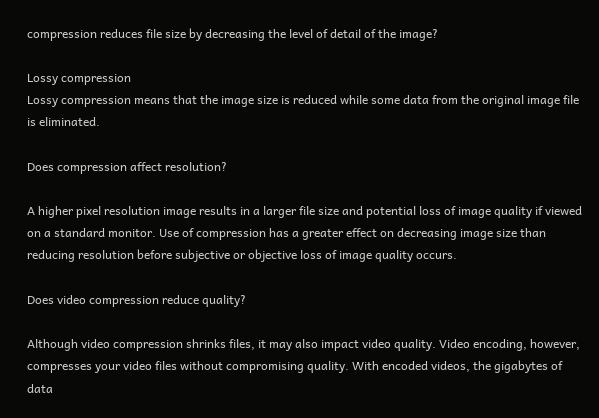compression reduces file size by decreasing the level of detail of the image?

Lossy compression
Lossy compression means that the image size is reduced while some data from the original image file is eliminated.

Does compression affect resolution?

A higher pixel resolution image results in a larger file size and potential loss of image quality if viewed on a standard monitor. Use of compression has a greater effect on decreasing image size than reducing resolution before subjective or objective loss of image quality occurs.

Does video compression reduce quality?

Although video compression shrinks files, it may also impact video quality. Video encoding, however, compresses your video files without compromising quality. With encoded videos, the gigabytes of data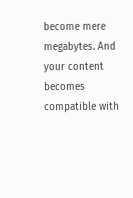become mere megabytes. And your content becomes compatible with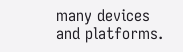many devices and platforms.